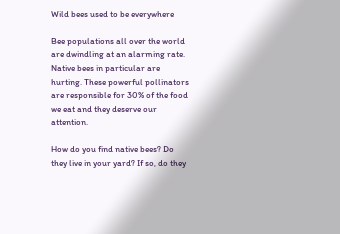Wild bees used to be everywhere

Bee populations all over the world are dwindling at an alarming rate. Native bees in particular are hurting. These powerful pollinators are responsible for 30% of the food we eat and they deserve our attention.

How do you find native bees? Do they live in your yard? If so, do they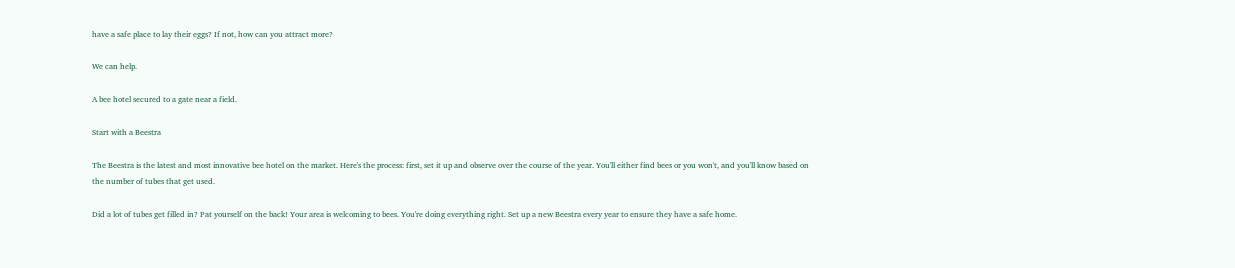have a safe place to lay their eggs? If not, how can you attract more?

We can help.

A bee hotel secured to a gate near a field.

Start with a Beestra

The Beestra is the latest and most innovative bee hotel on the market. Here's the process: first, set it up and observe over the course of the year. You'll either find bees or you won't, and you'll know based on the number of tubes that get used.

Did a lot of tubes get filled in? Pat yourself on the back! Your area is welcoming to bees. You're doing everything right. Set up a new Beestra every year to ensure they have a safe home.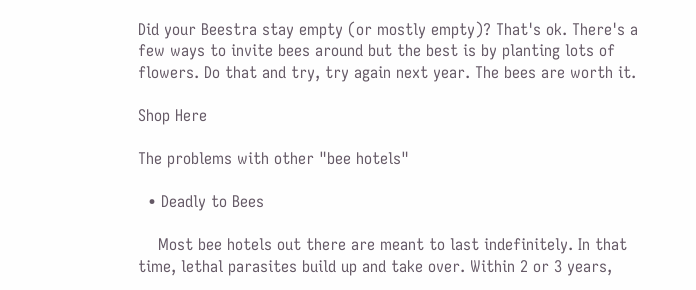Did your Beestra stay empty (or mostly empty)? That's ok. There's a few ways to invite bees around but the best is by planting lots of flowers. Do that and try, try again next year. The bees are worth it.

Shop Here

The problems with other "bee hotels"

  • Deadly to Bees

    Most bee hotels out there are meant to last indefinitely. In that time, lethal parasites build up and take over. Within 2 or 3 years,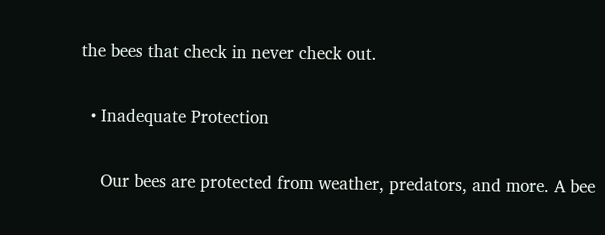the bees that check in never check out.

  • Inadequate Protection

    Our bees are protected from weather, predators, and more. A bee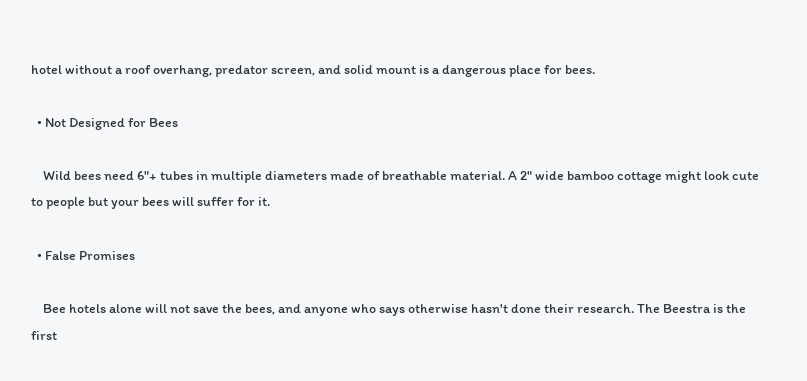hotel without a roof overhang, predator screen, and solid mount is a dangerous place for bees.

  • Not Designed for Bees

    Wild bees need 6"+ tubes in multiple diameters made of breathable material. A 2" wide bamboo cottage might look cute to people but your bees will suffer for it.

  • False Promises

    Bee hotels alone will not save the bees, and anyone who says otherwise hasn't done their research. The Beestra is the first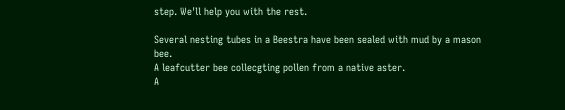step. We'll help you with the rest.

Several nesting tubes in a Beestra have been sealed with mud by a mason bee.
A leafcutter bee collecgting pollen from a native aster.
A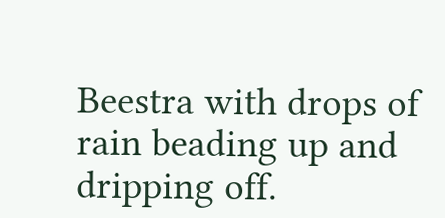Beestra with drops of rain beading up and dripping off.